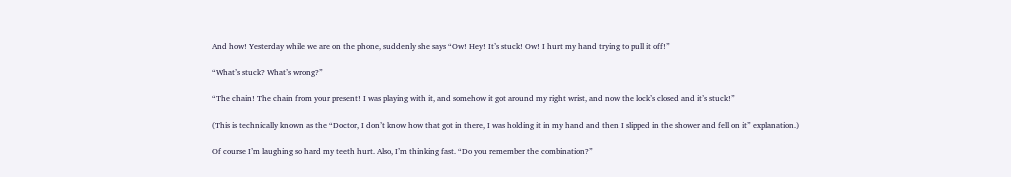And how! Yesterday while we are on the phone, suddenly she says “Ow! Hey! It’s stuck! Ow! I hurt my hand trying to pull it off!”

“What’s stuck? What’s wrong?”

“The chain! The chain from your present! I was playing with it, and somehow it got around my right wrist, and now the lock’s closed and it’s stuck!”

(This is technically known as the “Doctor, I don’t know how that got in there, I was holding it in my hand and then I slipped in the shower and fell on it” explanation.)

Of course I’m laughing so hard my teeth hurt. Also, I’m thinking fast. “Do you remember the combination?”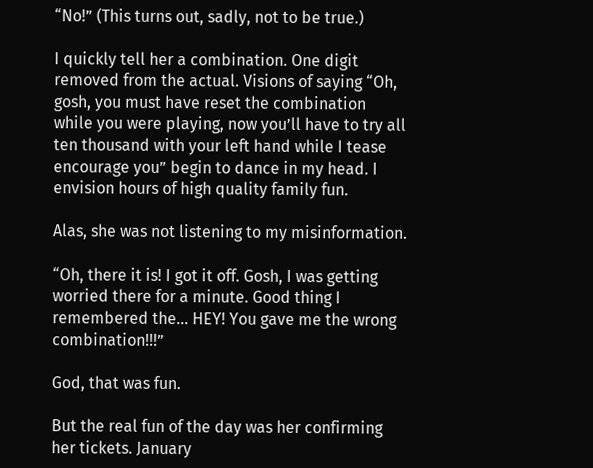“No!” (This turns out, sadly, not to be true.)

I quickly tell her a combination. One digit removed from the actual. Visions of saying “Oh, gosh, you must have reset the combination while you were playing, now you’ll have to try all ten thousand with your left hand while I tease encourage you” begin to dance in my head. I envision hours of high quality family fun.

Alas, she was not listening to my misinformation.

“Oh, there it is! I got it off. Gosh, I was getting worried there for a minute. Good thing I remembered the… HEY! You gave me the wrong combination!!!”

God, that was fun.

But the real fun of the day was her confirming her tickets. January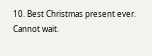10. Best Christmas present ever. Cannot wait.